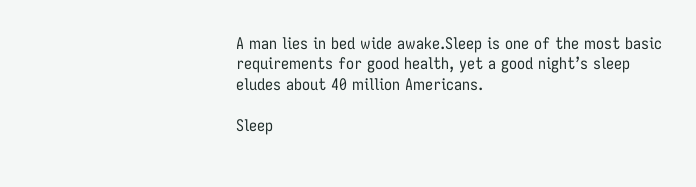A man lies in bed wide awake.Sleep is one of the most basic requirements for good health, yet a good night’s sleep eludes about 40 million Americans.

Sleep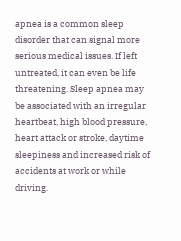apnea is a common sleep disorder that can signal more serious medical issues. If left untreated, it can even be life threatening. Sleep apnea may be associated with an irregular heartbeat, high blood pressure, heart attack or stroke, daytime sleepiness and increased risk of accidents at work or while driving.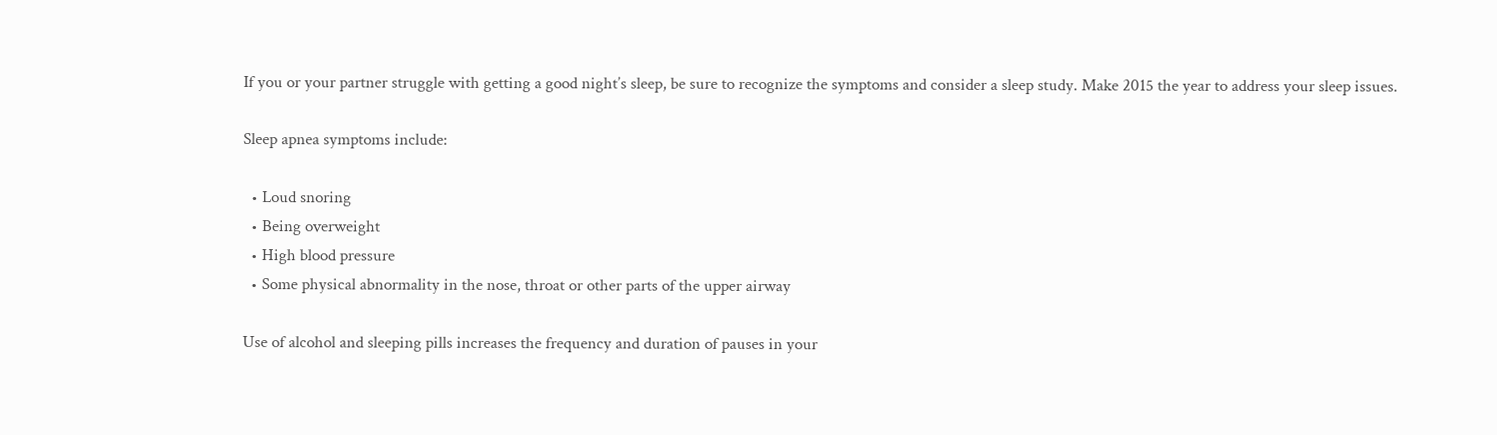If you or your partner struggle with getting a good night’s sleep, be sure to recognize the symptoms and consider a sleep study. Make 2015 the year to address your sleep issues.

Sleep apnea symptoms include:

  • Loud snoring
  • Being overweight
  • High blood pressure
  • Some physical abnormality in the nose, throat or other parts of the upper airway

Use of alcohol and sleeping pills increases the frequency and duration of pauses in your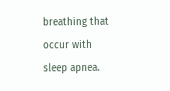breathing that occur with sleep apnea.